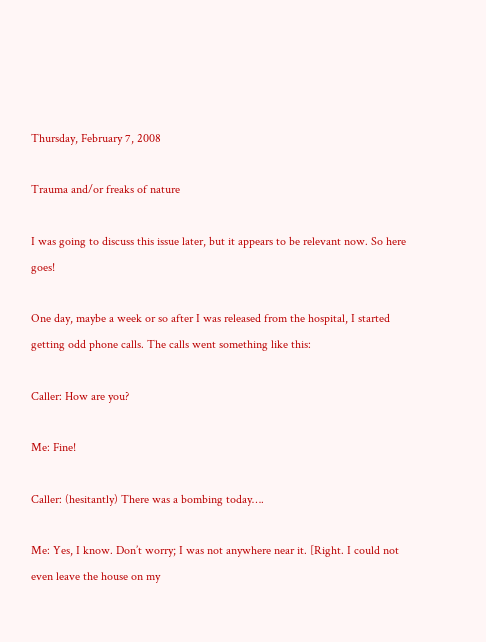Thursday, February 7, 2008

Trauma and/or freaks of nature

I was going to discuss this issue later, but it appears to be relevant now. So here goes!

One day, maybe a week or so after I was released from the hospital, I started getting odd phone calls. The calls went something like this:

Caller: How are you?

Me: Fine!

Caller: (hesitantly) There was a bombing today….

Me: Yes, I know. Don’t worry; I was not anywhere near it. [Right. I could not even leave the house on my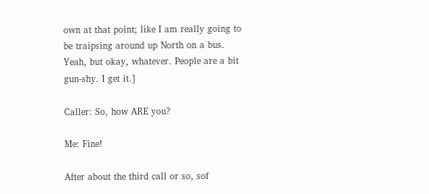own at that point; like I am really going to be traipsing around up North on a bus. Yeah, but okay, whatever. People are a bit gun-shy. I get it.]

Caller: So, how ARE you?

Me: Fine!

After about the third call or so, sof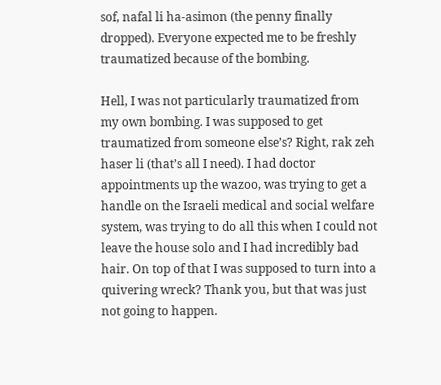sof, nafal li ha-asimon (the penny finally dropped). Everyone expected me to be freshly traumatized because of the bombing.

Hell, I was not particularly traumatized from my own bombing. I was supposed to get traumatized from someone else’s? Right, rak zeh haser li (that’s all I need). I had doctor appointments up the wazoo, was trying to get a handle on the Israeli medical and social welfare system, was trying to do all this when I could not leave the house solo and I had incredibly bad hair. On top of that I was supposed to turn into a quivering wreck? Thank you, but that was just not going to happen.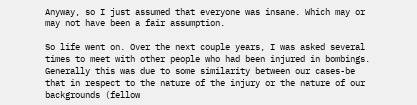Anyway, so I just assumed that everyone was insane. Which may or may not have been a fair assumption.

So life went on. Over the next couple years, I was asked several times to meet with other people who had been injured in bombings. Generally this was due to some similarity between our cases-be that in respect to the nature of the injury or the nature of our backgrounds (fellow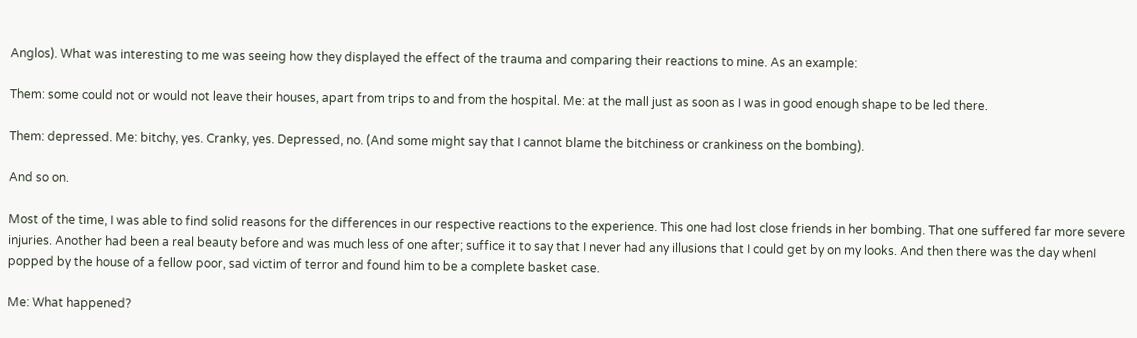Anglos). What was interesting to me was seeing how they displayed the effect of the trauma and comparing their reactions to mine. As an example:

Them: some could not or would not leave their houses, apart from trips to and from the hospital. Me: at the mall just as soon as I was in good enough shape to be led there.

Them: depressed. Me: bitchy, yes. Cranky, yes. Depressed, no. (And some might say that I cannot blame the bitchiness or crankiness on the bombing).

And so on.

Most of the time, I was able to find solid reasons for the differences in our respective reactions to the experience. This one had lost close friends in her bombing. That one suffered far more severe injuries. Another had been a real beauty before and was much less of one after; suffice it to say that I never had any illusions that I could get by on my looks. And then there was the day whenI popped by the house of a fellow poor, sad victim of terror and found him to be a complete basket case.

Me: What happened?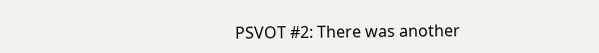PSVOT #2: There was another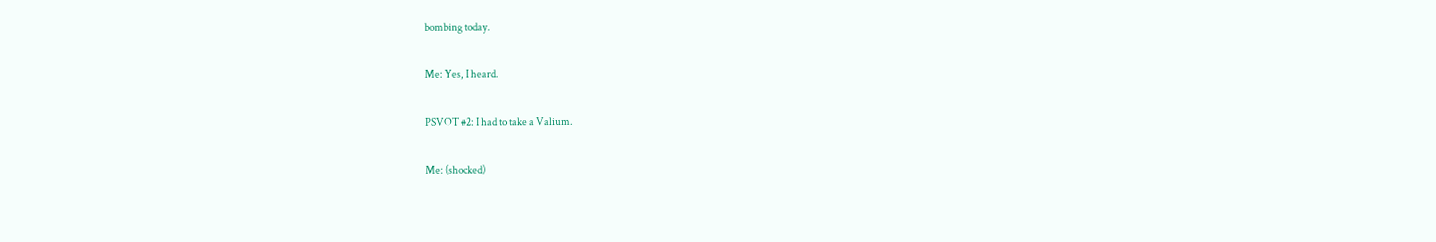bombing today.

Me: Yes, I heard.

PSVOT #2: I had to take a Valium.

Me: (shocked)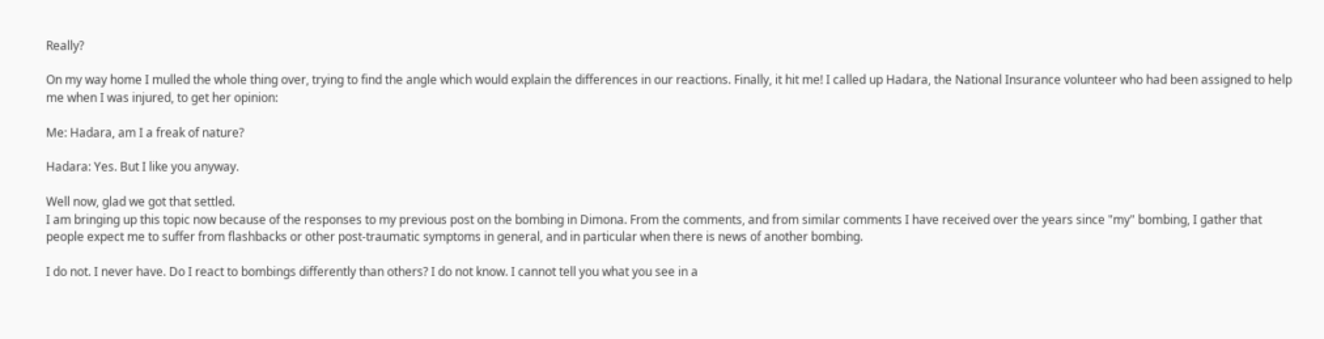Really?

On my way home I mulled the whole thing over, trying to find the angle which would explain the differences in our reactions. Finally, it hit me! I called up Hadara, the National Insurance volunteer who had been assigned to help me when I was injured, to get her opinion:

Me: Hadara, am I a freak of nature?

Hadara: Yes. But I like you anyway.

Well now, glad we got that settled.
I am bringing up this topic now because of the responses to my previous post on the bombing in Dimona. From the comments, and from similar comments I have received over the years since "my" bombing, I gather that people expect me to suffer from flashbacks or other post-traumatic symptoms in general, and in particular when there is news of another bombing.

I do not. I never have. Do I react to bombings differently than others? I do not know. I cannot tell you what you see in a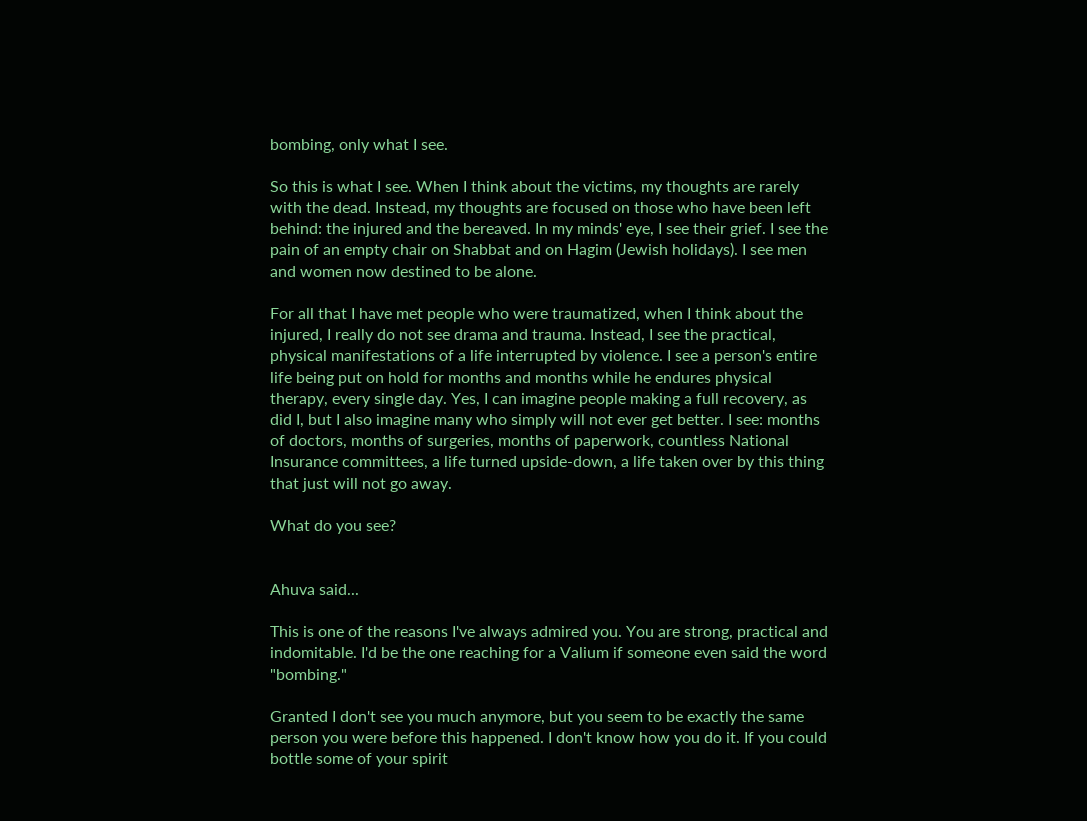bombing, only what I see.

So this is what I see. When I think about the victims, my thoughts are rarely with the dead. Instead, my thoughts are focused on those who have been left behind: the injured and the bereaved. In my minds' eye, I see their grief. I see the pain of an empty chair on Shabbat and on Hagim (Jewish holidays). I see men and women now destined to be alone.

For all that I have met people who were traumatized, when I think about the injured, I really do not see drama and trauma. Instead, I see the practical, physical manifestations of a life interrupted by violence. I see a person's entire life being put on hold for months and months while he endures physical therapy, every single day. Yes, I can imagine people making a full recovery, as did I, but I also imagine many who simply will not ever get better. I see: months of doctors, months of surgeries, months of paperwork, countless National Insurance committees, a life turned upside-down, a life taken over by this thing that just will not go away.

What do you see?


Ahuva said...

This is one of the reasons I've always admired you. You are strong, practical and indomitable. I'd be the one reaching for a Valium if someone even said the word "bombing."

Granted I don't see you much anymore, but you seem to be exactly the same person you were before this happened. I don't know how you do it. If you could bottle some of your spirit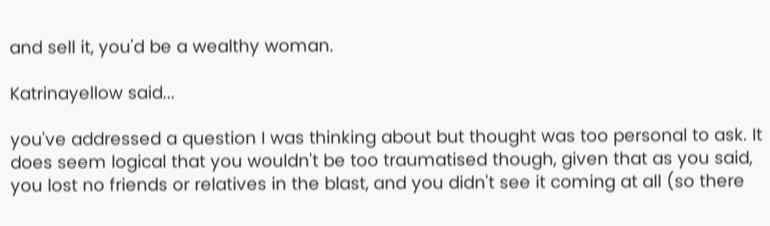and sell it, you'd be a wealthy woman.

Katrinayellow said...

you've addressed a question I was thinking about but thought was too personal to ask. It does seem logical that you wouldn't be too traumatised though, given that as you said, you lost no friends or relatives in the blast, and you didn't see it coming at all (so there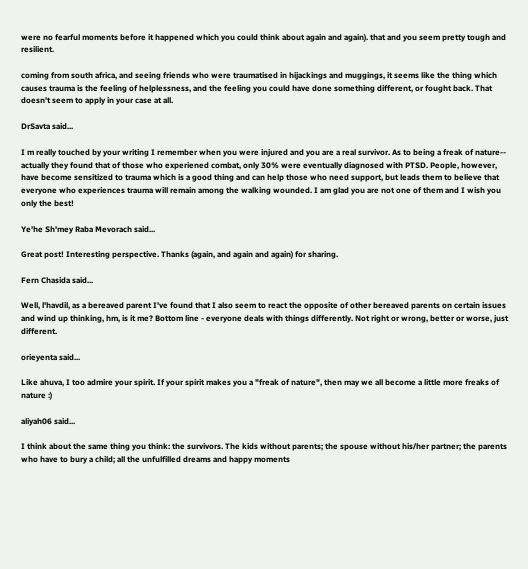were no fearful moments before it happened which you could think about again and again). that and you seem pretty tough and resilient.

coming from south africa, and seeing friends who were traumatised in hijackings and muggings, it seems like the thing which causes trauma is the feeling of helplessness, and the feeling you could have done something different, or fought back. That doesn't seem to apply in your case at all.

DrSavta said...

I m really touched by your writing I remember when you were injured and you are a real survivor. As to being a freak of nature-- actually they found that of those who experiened combat, only 30% were eventually diagnosed with PTSD. People, however, have become sensitized to trauma which is a good thing and can help those who need support, but leads them to believe that everyone who experiences trauma will remain among the walking wounded. I am glad you are not one of them and I wish you only the best!

Ye'he Sh'mey Raba Mevorach said...

Great post! Interesting perspective. Thanks (again, and again and again) for sharing.

Fern Chasida said...

Well, l'havdil, as a bereaved parent I've found that I also seem to react the opposite of other bereaved parents on certain issues and wind up thinking, hm, is it me? Bottom line - everyone deals with things differently. Not right or wrong, better or worse, just different.

orieyenta said...

Like ahuva, I too admire your spirit. If your spirit makes you a "freak of nature", then may we all become a little more freaks of nature :)

aliyah06 said...

I think about the same thing you think: the survivors. The kids without parents; the spouse without his/her partner; the parents who have to bury a child; all the unfulfilled dreams and happy moments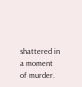shattered in a moment of murder.